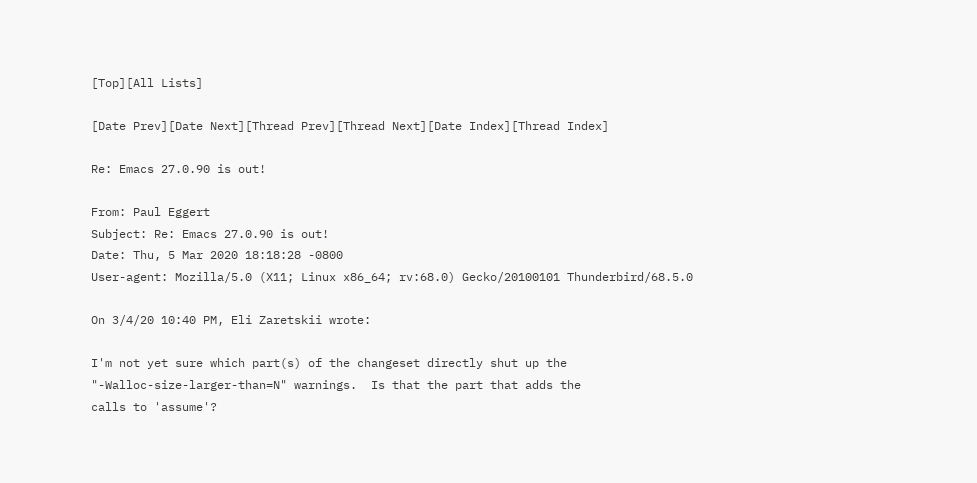[Top][All Lists]

[Date Prev][Date Next][Thread Prev][Thread Next][Date Index][Thread Index]

Re: Emacs 27.0.90 is out!

From: Paul Eggert
Subject: Re: Emacs 27.0.90 is out!
Date: Thu, 5 Mar 2020 18:18:28 -0800
User-agent: Mozilla/5.0 (X11; Linux x86_64; rv:68.0) Gecko/20100101 Thunderbird/68.5.0

On 3/4/20 10:40 PM, Eli Zaretskii wrote:

I'm not yet sure which part(s) of the changeset directly shut up the
"-Walloc-size-larger-than=N" warnings.  Is that the part that adds the
calls to 'assume'?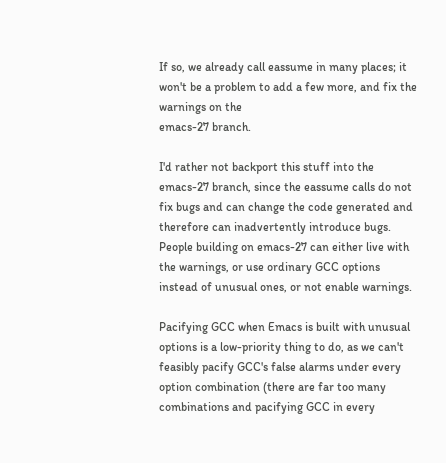If so, we already call eassume in many places; it
won't be a problem to add a few more, and fix the warnings on the
emacs-27 branch.

I'd rather not backport this stuff into the emacs-27 branch, since the eassume calls do not fix bugs and can change the code generated and therefore can inadvertently introduce bugs. People building on emacs-27 can either live with the warnings, or use ordinary GCC options instead of unusual ones, or not enable warnings.

Pacifying GCC when Emacs is built with unusual options is a low-priority thing to do, as we can't feasibly pacify GCC's false alarms under every option combination (there are far too many combinations and pacifying GCC in every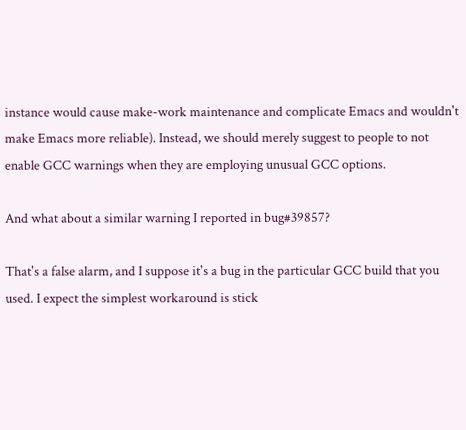instance would cause make-work maintenance and complicate Emacs and wouldn't make Emacs more reliable). Instead, we should merely suggest to people to not enable GCC warnings when they are employing unusual GCC options.

And what about a similar warning I reported in bug#39857?

That's a false alarm, and I suppose it's a bug in the particular GCC build that you used. I expect the simplest workaround is stick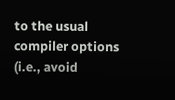to the usual compiler options (i.e., avoid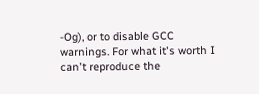-Og), or to disable GCC warnings. For what it's worth I can't reproduce the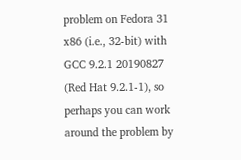problem on Fedora 31 x86 (i.e., 32-bit) with GCC 9.2.1 20190827 (Red Hat 9.2.1-1), so perhaps you can work around the problem by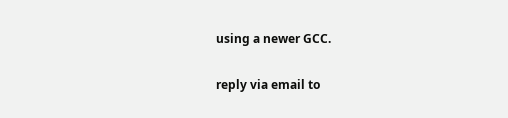using a newer GCC.

reply via email to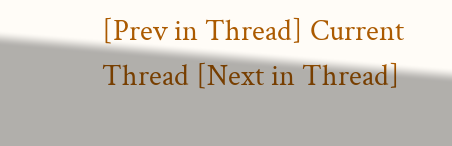[Prev in Thread] Current Thread [Next in Thread]